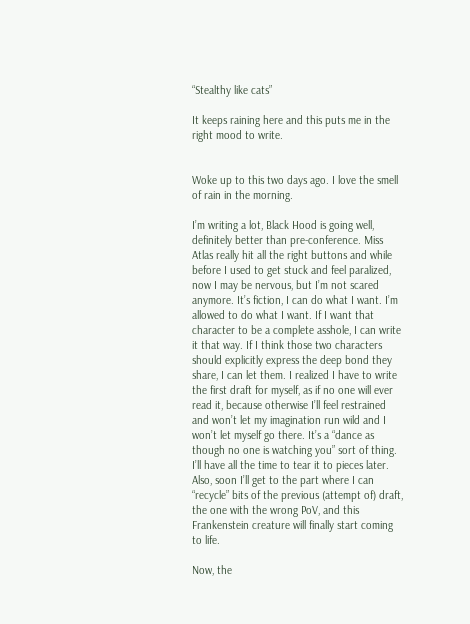“Stealthy like cats”

It keeps raining here and this puts me in the right mood to write.


Woke up to this two days ago. I love the smell of rain in the morning.

I’m writing a lot, Black Hood is going well, definitely better than pre-conference. Miss Atlas really hit all the right buttons and while before I used to get stuck and feel paralized, now I may be nervous, but I’m not scared anymore. It’s fiction, I can do what I want. I’m allowed to do what I want. If I want that character to be a complete asshole, I can write it that way. If I think those two characters should explicitly express the deep bond they share, I can let them. I realized I have to write the first draft for myself, as if no one will ever read it, because otherwise I’ll feel restrained and won’t let my imagination run wild and I won’t let myself go there. It’s a “dance as though no one is watching you” sort of thing. I’ll have all the time to tear it to pieces later. Also, soon I’ll get to the part where I can “recycle” bits of the previous (attempt of) draft, the one with the wrong PoV, and this Frankenstein creature will finally start coming to life.

Now, the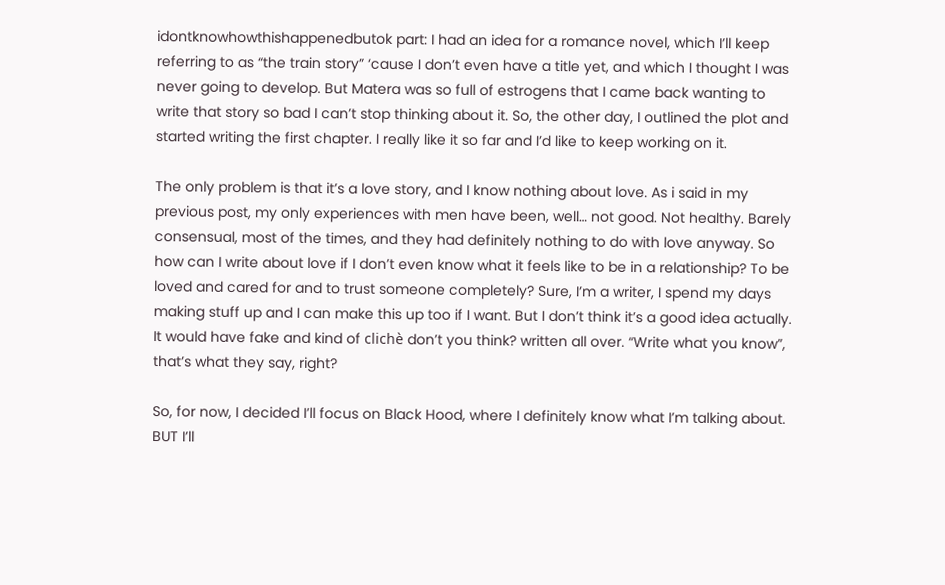idontknowhowthishappenedbutok part: I had an idea for a romance novel, which I’ll keep referring to as “the train story” ‘cause I don’t even have a title yet, and which I thought I was never going to develop. But Matera was so full of estrogens that I came back wanting to write that story so bad I can’t stop thinking about it. So, the other day, I outlined the plot and started writing the first chapter. I really like it so far and I’d like to keep working on it.

The only problem is that it’s a love story, and I know nothing about love. As i said in my previous post, my only experiences with men have been, well… not good. Not healthy. Barely consensual, most of the times, and they had definitely nothing to do with love anyway. So how can I write about love if I don’t even know what it feels like to be in a relationship? To be loved and cared for and to trust someone completely? Sure, I’m a writer, I spend my days making stuff up and I can make this up too if I want. But I don’t think it’s a good idea actually. It would have fake and kind of clichè don’t you think? written all over. “Write what you know”, that’s what they say, right?

So, for now, I decided I’ll focus on Black Hood, where I definitely know what I’m talking about. BUT I’ll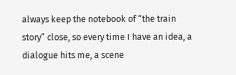always keep the notebook of “the train story” close, so every time I have an idea, a dialogue hits me, a scene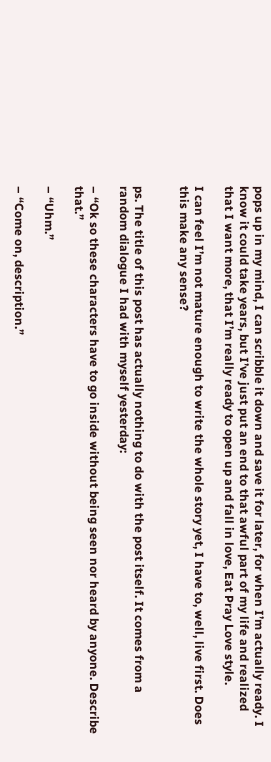pops up in my mind, I can scribble it down and save it for later, for when I’m actually ready. I know it could take years, but I’ve just put an end to that awful part of my life and realized that I want more, that I’m really ready to open up and fall in love, Eat Pray Love style.

I can feel I’m not mature enough to write the whole story yet, I have to, well, live first. Does this make any sense?


ps. The title of this post has actually nothing to do with the post itself. It comes from a random dialogue I had with myself yesterday:

– “Ok so these characters have to go inside without being seen nor heard by anyone. Describe that.”

– “Uhm.”

– “Come on, description.”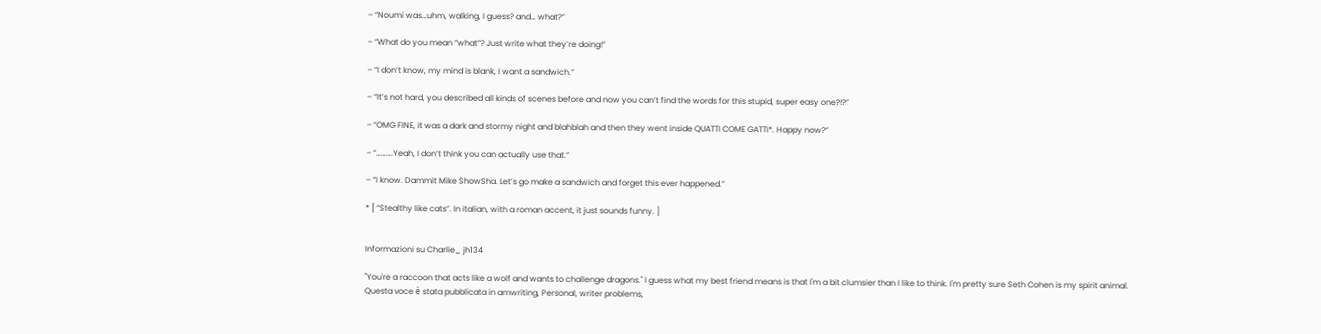– “Noumi was…uhm, walking, I guess? and… what?”

– “What do you mean “what”? Just write what they’re doing!”

– “I don’t know, my mind is blank, I want a sandwich.”

– “It’s not hard, you described all kinds of scenes before and now you can’t find the words for this stupid, super easy one?!?”

– “OMG FINE, it was a dark and stormy night and blahblah and then they went inside QUATTI COME GATTI*. Happy now?”

– “……….Yeah, I don’t think you can actually use that.”

– “I know. Dammit Mike ShowSha. Let’s go make a sandwich and forget this ever happened.”

* [ “Stealthy like cats”. In italian, with a roman accent, it just sounds funny. ]


Informazioni su Charlie_ jh134

"You're a raccoon that acts like a wolf and wants to challenge dragons." I guess what my best friend means is that I'm a bit clumsier than I like to think. I'm pretty sure Seth Cohen is my spirit animal.
Questa voce è stata pubblicata in amwriting, Personal, writer problems,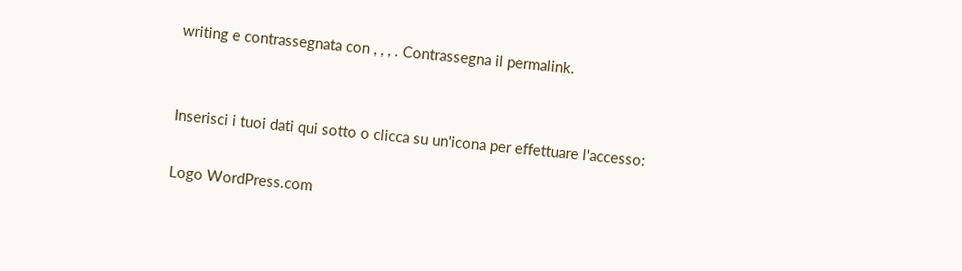writing e contrassegnata con , , , . Contrassegna il permalink.


Inserisci i tuoi dati qui sotto o clicca su un'icona per effettuare l'accesso:

Logo WordPress.com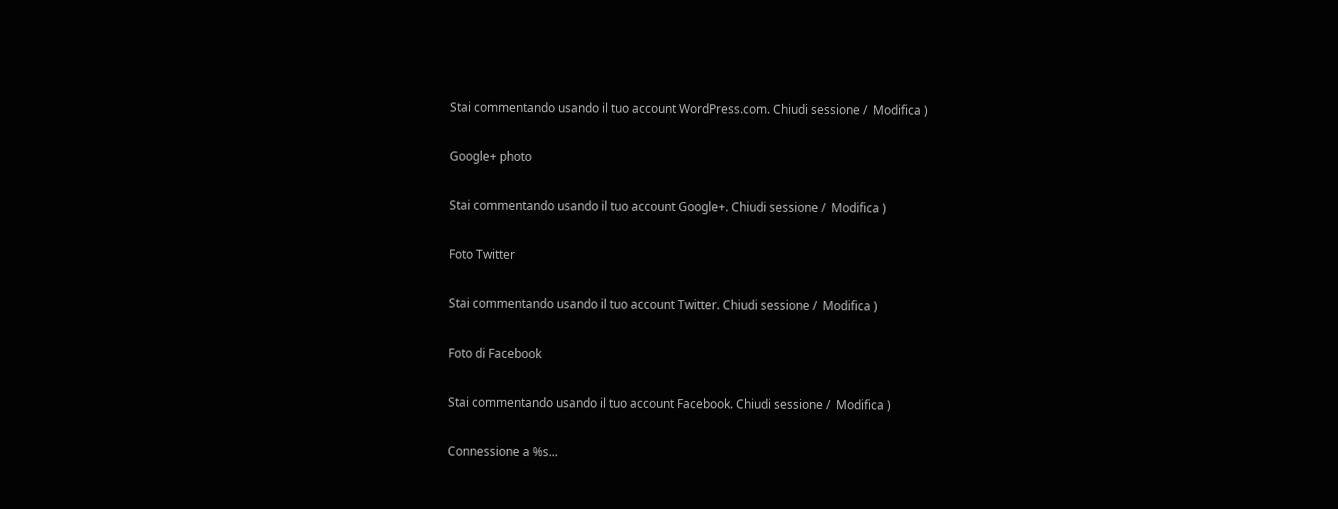Stai commentando usando il tuo account WordPress.com. Chiudi sessione /  Modifica )

Google+ photo

Stai commentando usando il tuo account Google+. Chiudi sessione /  Modifica )

Foto Twitter

Stai commentando usando il tuo account Twitter. Chiudi sessione /  Modifica )

Foto di Facebook

Stai commentando usando il tuo account Facebook. Chiudi sessione /  Modifica )

Connessione a %s...